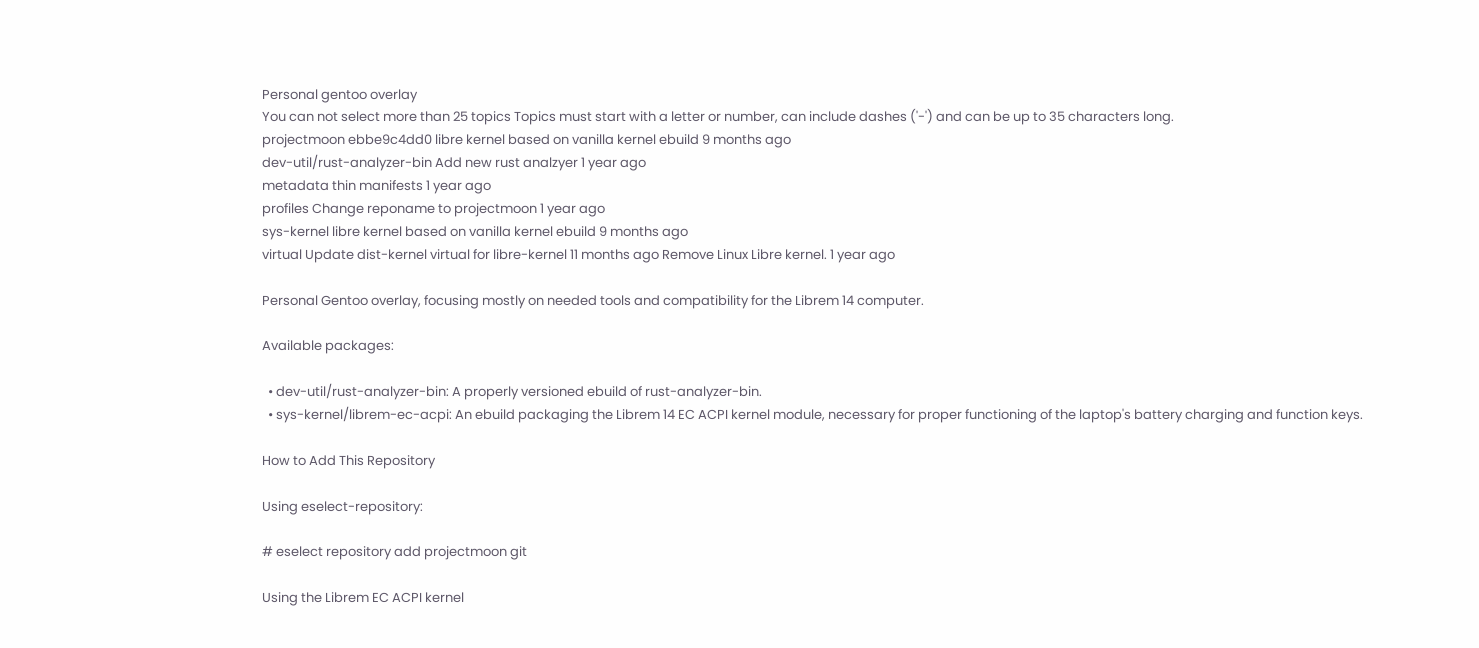Personal gentoo overlay
You can not select more than 25 topics Topics must start with a letter or number, can include dashes ('-') and can be up to 35 characters long.
projectmoon ebbe9c4dd0 libre kernel based on vanilla kernel ebuild 9 months ago
dev-util/rust-analyzer-bin Add new rust analzyer 1 year ago
metadata thin manifests 1 year ago
profiles Change reponame to projectmoon 1 year ago
sys-kernel libre kernel based on vanilla kernel ebuild 9 months ago
virtual Update dist-kernel virtual for libre-kernel 11 months ago Remove Linux Libre kernel. 1 year ago

Personal Gentoo overlay, focusing mostly on needed tools and compatibility for the Librem 14 computer.

Available packages:

  • dev-util/rust-analyzer-bin: A properly versioned ebuild of rust-analyzer-bin.
  • sys-kernel/librem-ec-acpi: An ebuild packaging the Librem 14 EC ACPI kernel module, necessary for proper functioning of the laptop's battery charging and function keys.

How to Add This Repository

Using eselect-repository:

# eselect repository add projectmoon git

Using the Librem EC ACPI kernel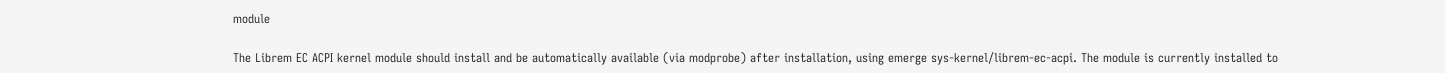module

The Librem EC ACPI kernel module should install and be automatically available (via modprobe) after installation, using emerge sys-kernel/librem-ec-acpi. The module is currently installed to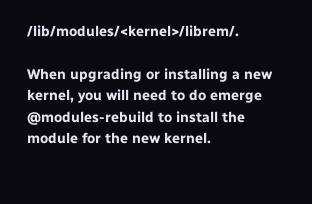/lib/modules/<kernel>/librem/.

When upgrading or installing a new kernel, you will need to do emerge @modules-rebuild to install the module for the new kernel.